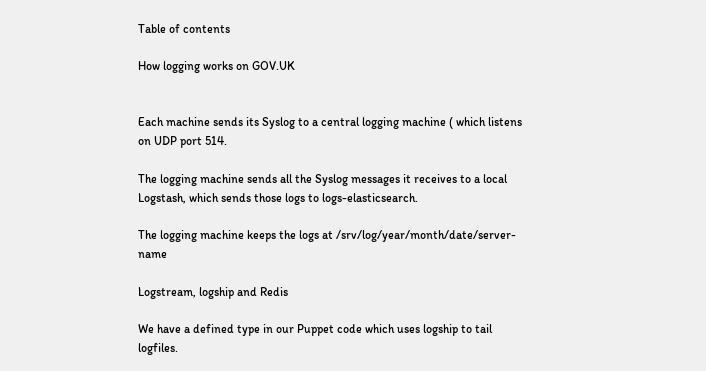Table of contents

How logging works on GOV.UK


Each machine sends its Syslog to a central logging machine ( which listens on UDP port 514.

The logging machine sends all the Syslog messages it receives to a local Logstash, which sends those logs to logs-elasticsearch.

The logging machine keeps the logs at /srv/log/year/month/date/server-name

Logstream, logship and Redis

We have a defined type in our Puppet code which uses logship to tail logfiles.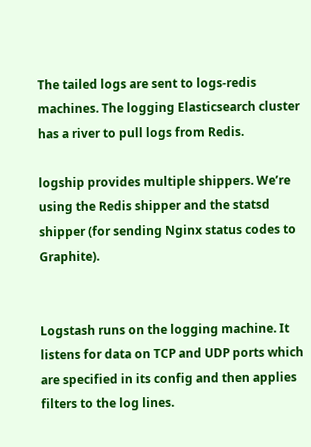The tailed logs are sent to logs-redis machines. The logging Elasticsearch cluster has a river to pull logs from Redis.

logship provides multiple shippers. We’re using the Redis shipper and the statsd shipper (for sending Nginx status codes to Graphite).


Logstash runs on the logging machine. It listens for data on TCP and UDP ports which are specified in its config and then applies filters to the log lines.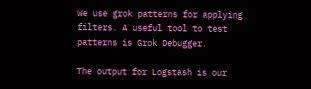We use grok patterns for applying filters. A useful tool to test patterns is Grok Debugger.

The output for Logstash is our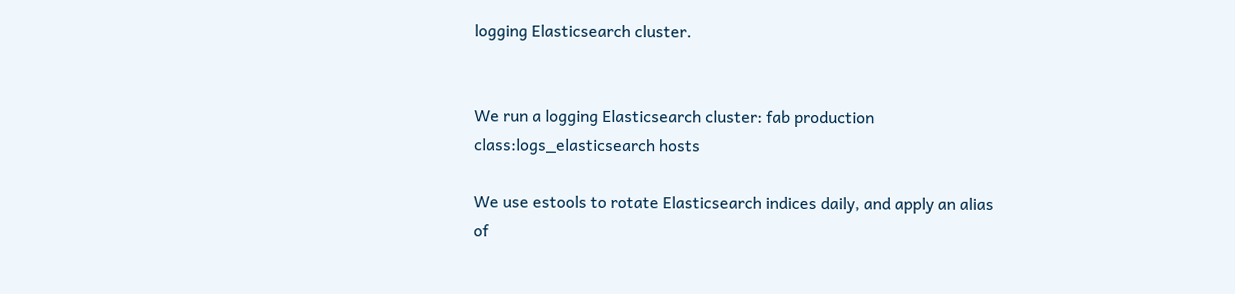logging Elasticsearch cluster.


We run a logging Elasticsearch cluster: fab production class:logs_elasticsearch hosts

We use estools to rotate Elasticsearch indices daily, and apply an alias of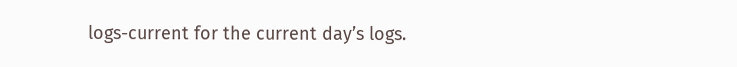logs-current for the current day’s logs.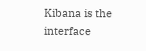Kibana is the interface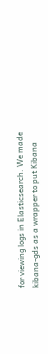for viewing logs in Elasticsearch. We made kibana-gds as a wrapper to put Kibana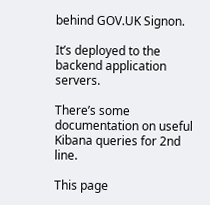behind GOV.UK Signon.

It’s deployed to the backend application servers.

There’s some documentation on useful Kibana queries for 2nd line.

This page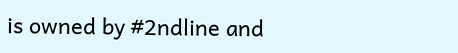is owned by #2ndline and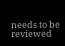needs to be reviewed